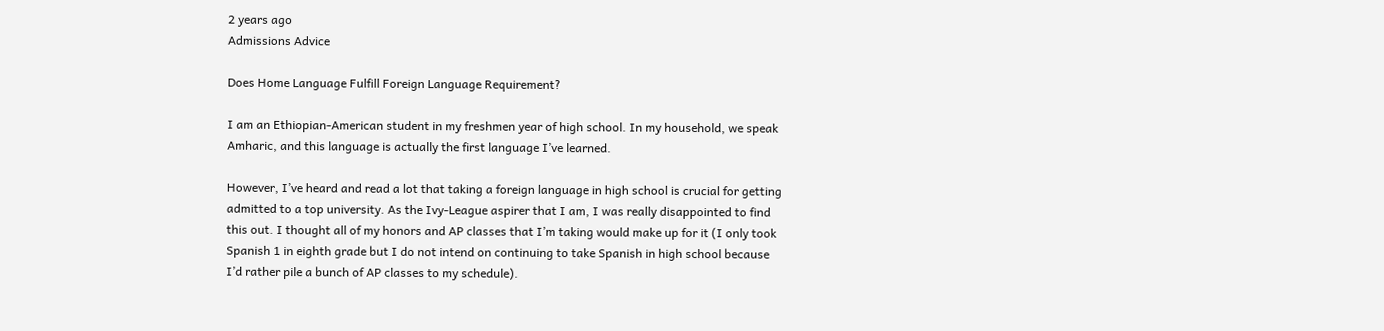2 years ago
Admissions Advice

Does Home Language Fulfill Foreign Language Requirement?

I am an Ethiopian-American student in my freshmen year of high school. In my household, we speak Amharic, and this language is actually the first language I’ve learned.

However, I’ve heard and read a lot that taking a foreign language in high school is crucial for getting admitted to a top university. As the Ivy-League aspirer that I am, I was really disappointed to find this out. I thought all of my honors and AP classes that I’m taking would make up for it (I only took Spanish 1 in eighth grade but I do not intend on continuing to take Spanish in high school because I’d rather pile a bunch of AP classes to my schedule).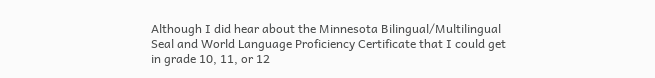Although I did hear about the Minnesota Bilingual/Multilingual Seal and World Language Proficiency Certificate that I could get in grade 10, 11, or 12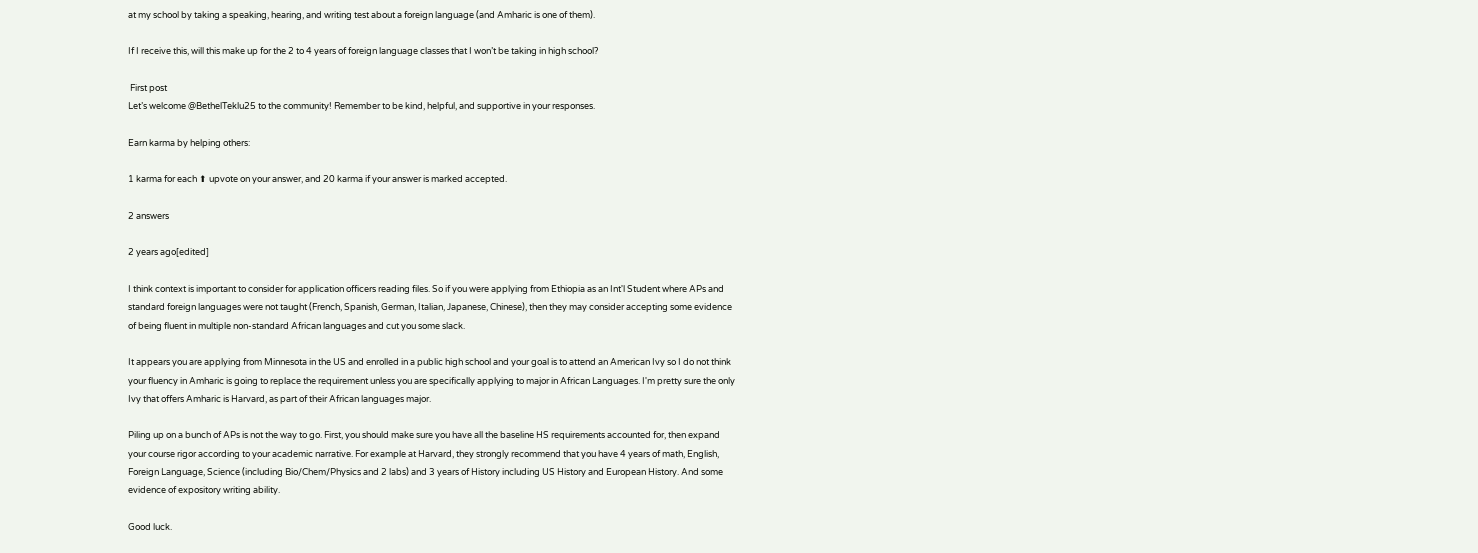at my school by taking a speaking, hearing, and writing test about a foreign language (and Amharic is one of them).

If I receive this, will this make up for the 2 to 4 years of foreign language classes that I won’t be taking in high school?

 First post
Let’s welcome @BethelTeklu25 to the community! Remember to be kind, helpful, and supportive in your responses.

Earn karma by helping others:

1 karma for each ⬆ upvote on your answer, and 20 karma if your answer is marked accepted.

2 answers

2 years ago[edited]

I think context is important to consider for application officers reading files. So if you were applying from Ethiopia as an Int'l Student where APs and standard foreign languages were not taught (French, Spanish, German, Italian, Japanese, Chinese), then they may consider accepting some evidence of being fluent in multiple non-standard African languages and cut you some slack.

It appears you are applying from Minnesota in the US and enrolled in a public high school and your goal is to attend an American Ivy so I do not think your fluency in Amharic is going to replace the requirement unless you are specifically applying to major in African Languages. I'm pretty sure the only Ivy that offers Amharic is Harvard, as part of their African languages major.

Piling up on a bunch of APs is not the way to go. First, you should make sure you have all the baseline HS requirements accounted for, then expand your course rigor according to your academic narrative. For example at Harvard, they strongly recommend that you have 4 years of math, English, Foreign Language, Science (including Bio/Chem/Physics and 2 labs) and 3 years of History including US History and European History. And some evidence of expository writing ability.

Good luck.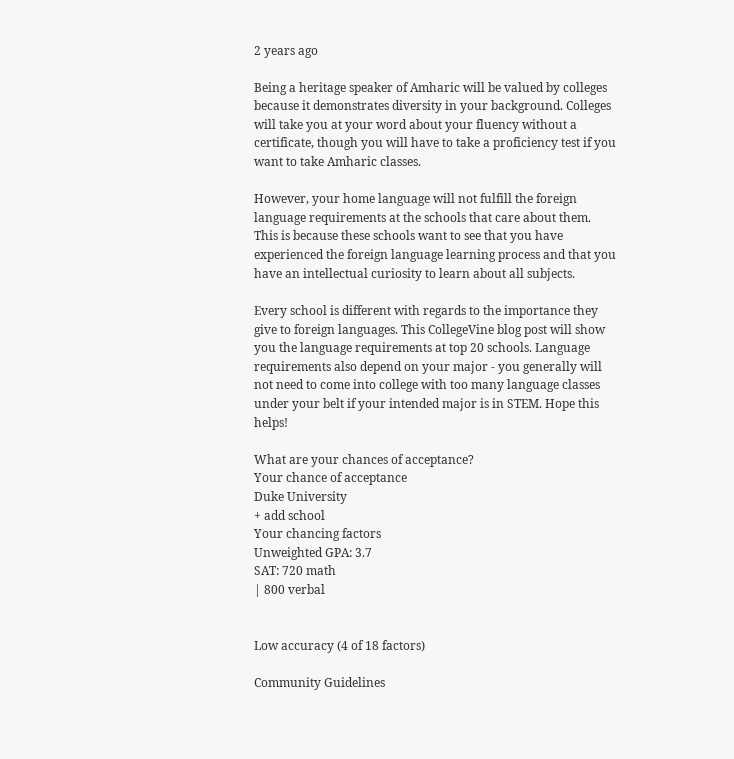2 years ago

Being a heritage speaker of Amharic will be valued by colleges because it demonstrates diversity in your background. Colleges will take you at your word about your fluency without a certificate, though you will have to take a proficiency test if you want to take Amharic classes.

However, your home language will not fulfill the foreign language requirements at the schools that care about them. This is because these schools want to see that you have experienced the foreign language learning process and that you have an intellectual curiosity to learn about all subjects.

Every school is different with regards to the importance they give to foreign languages. This CollegeVine blog post will show you the language requirements at top 20 schools. Language requirements also depend on your major - you generally will not need to come into college with too many language classes under your belt if your intended major is in STEM. Hope this helps!

What are your chances of acceptance?
Your chance of acceptance
Duke University
+ add school
Your chancing factors
Unweighted GPA: 3.7
SAT: 720 math
| 800 verbal


Low accuracy (4 of 18 factors)

Community Guidelines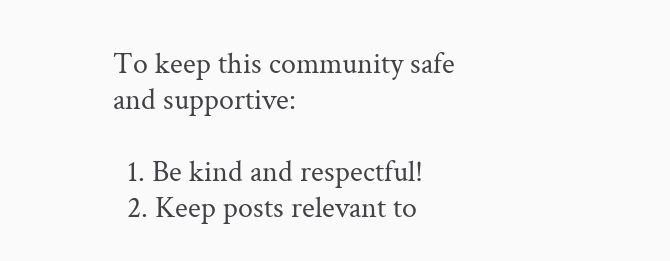To keep this community safe and supportive:

  1. Be kind and respectful!
  2. Keep posts relevant to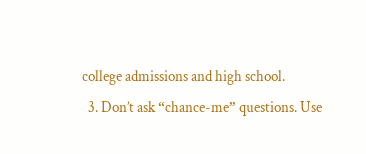college admissions and high school.
  3. Don’t ask “chance-me” questions. Use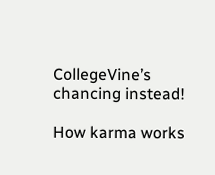CollegeVine’s chancing instead!

How karma works